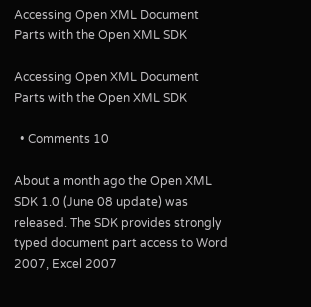Accessing Open XML Document Parts with the Open XML SDK

Accessing Open XML Document Parts with the Open XML SDK

  • Comments 10

About a month ago the Open XML SDK 1.0 (June 08 update) was released. The SDK provides strongly typed document part access to Word 2007, Excel 2007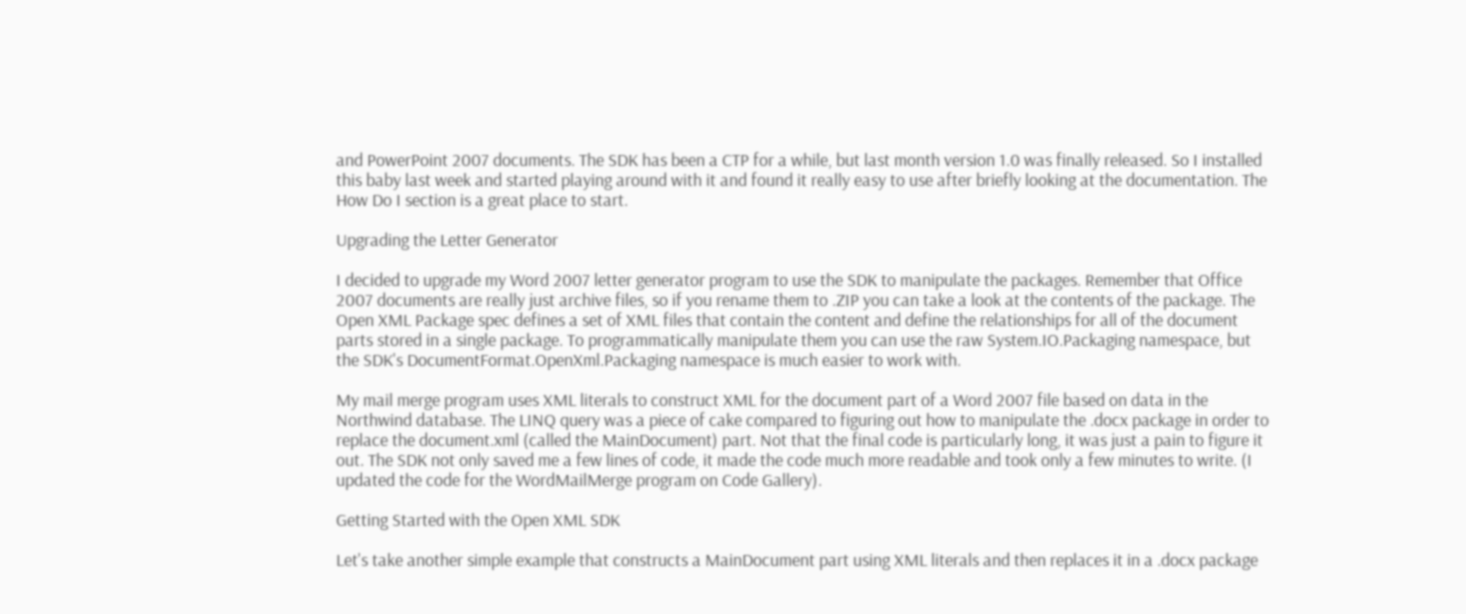and PowerPoint 2007 documents. The SDK has been a CTP for a while, but last month version 1.0 was finally released. So I installed this baby last week and started playing around with it and found it really easy to use after briefly looking at the documentation. The How Do I section is a great place to start.

Upgrading the Letter Generator

I decided to upgrade my Word 2007 letter generator program to use the SDK to manipulate the packages. Remember that Office 2007 documents are really just archive files, so if you rename them to .ZIP you can take a look at the contents of the package. The Open XML Package spec defines a set of XML files that contain the content and define the relationships for all of the document parts stored in a single package. To programmatically manipulate them you can use the raw System.IO.Packaging namespace, but the SDK's DocumentFormat.OpenXml.Packaging namespace is much easier to work with.

My mail merge program uses XML literals to construct XML for the document part of a Word 2007 file based on data in the Northwind database. The LINQ query was a piece of cake compared to figuring out how to manipulate the .docx package in order to replace the document.xml (called the MainDocument) part. Not that the final code is particularly long, it was just a pain to figure it out. The SDK not only saved me a few lines of code, it made the code much more readable and took only a few minutes to write. (I updated the code for the WordMailMerge program on Code Gallery).

Getting Started with the Open XML SDK

Let's take another simple example that constructs a MainDocument part using XML literals and then replaces it in a .docx package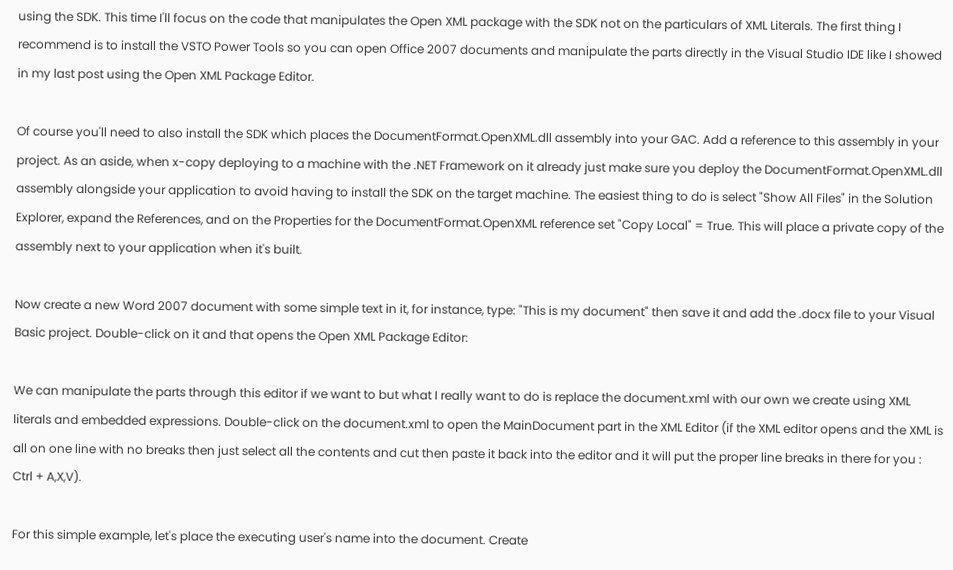using the SDK. This time I'll focus on the code that manipulates the Open XML package with the SDK not on the particulars of XML Literals. The first thing I recommend is to install the VSTO Power Tools so you can open Office 2007 documents and manipulate the parts directly in the Visual Studio IDE like I showed in my last post using the Open XML Package Editor.

Of course you'll need to also install the SDK which places the DocumentFormat.OpenXML.dll assembly into your GAC. Add a reference to this assembly in your project. As an aside, when x-copy deploying to a machine with the .NET Framework on it already just make sure you deploy the DocumentFormat.OpenXML.dll assembly alongside your application to avoid having to install the SDK on the target machine. The easiest thing to do is select "Show All Files" in the Solution Explorer, expand the References, and on the Properties for the DocumentFormat.OpenXML reference set "Copy Local" = True. This will place a private copy of the assembly next to your application when it's built.

Now create a new Word 2007 document with some simple text in it, for instance, type: "This is my document" then save it and add the .docx file to your Visual Basic project. Double-click on it and that opens the Open XML Package Editor:

We can manipulate the parts through this editor if we want to but what I really want to do is replace the document.xml with our own we create using XML literals and embedded expressions. Double-click on the document.xml to open the MainDocument part in the XML Editor (if the XML editor opens and the XML is all on one line with no breaks then just select all the contents and cut then paste it back into the editor and it will put the proper line breaks in there for you : Ctrl + A,X,V).

For this simple example, let's place the executing user's name into the document. Create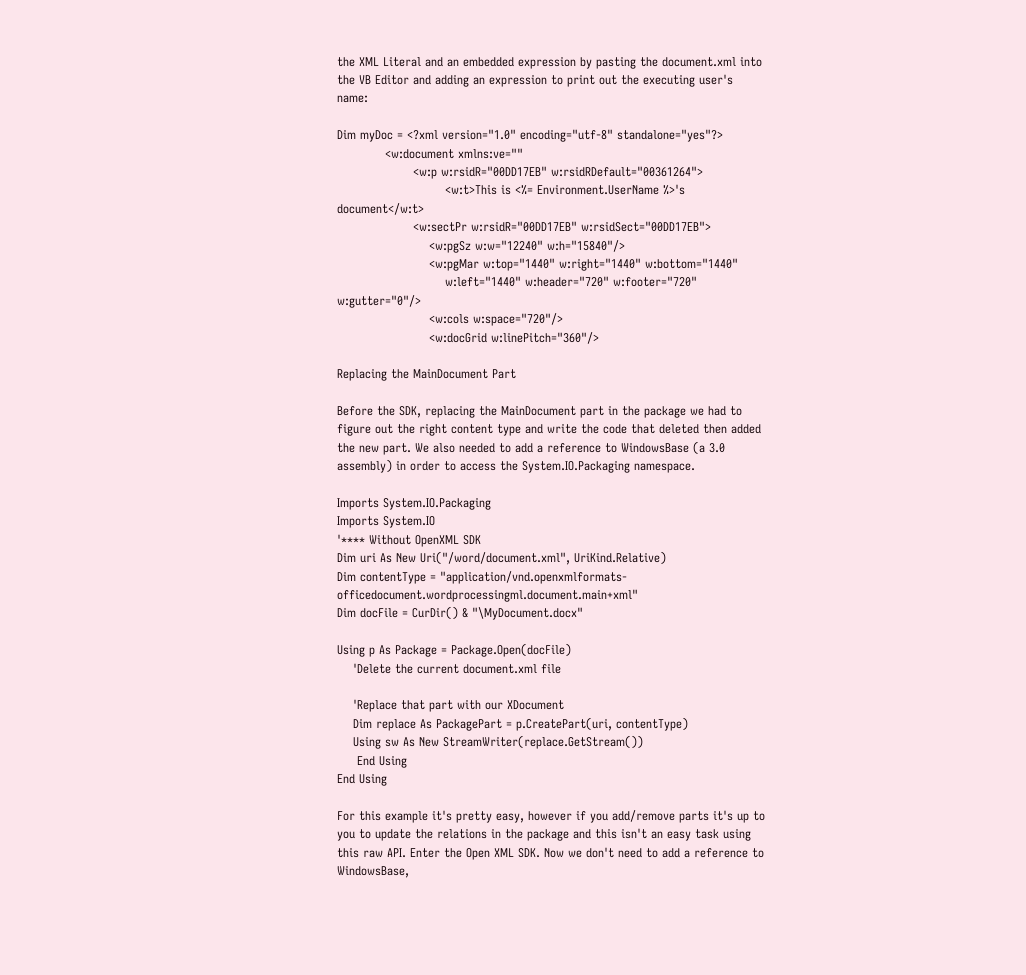the XML Literal and an embedded expression by pasting the document.xml into the VB Editor and adding an expression to print out the executing user's name:

Dim myDoc = <?xml version="1.0" encoding="utf-8" standalone="yes"?>
            <w:document xmlns:ve=""
                   <w:p w:rsidR="00DD17EB" w:rsidRDefault="00361264">
                           <w:t>This is <%= Environment.UserName %>'s document</w:t>
                   <w:sectPr w:rsidR="00DD17EB" w:rsidSect="00DD17EB">
                       <w:pgSz w:w="12240" w:h="15840"/>
                       <w:pgMar w:top="1440" w:right="1440" w:bottom="1440"
                           w:left="1440" w:header="720" w:footer="720" w:gutter="0"/>
                       <w:cols w:space="720"/>
                       <w:docGrid w:linePitch="360"/>

Replacing the MainDocument Part

Before the SDK, replacing the MainDocument part in the package we had to figure out the right content type and write the code that deleted then added the new part. We also needed to add a reference to WindowsBase (a 3.0 assembly) in order to access the System.IO.Packaging namespace.

Imports System.IO.Packaging
Imports System.IO
'**** Without OpenXML SDK
Dim uri As New Uri("/word/document.xml", UriKind.Relative)
Dim contentType = "application/vnd.openxmlformats-officedocument.wordprocessingml.document.main+xml"
Dim docFile = CurDir() & "\MyDocument.docx"

Using p As Package = Package.Open(docFile)
    'Delete the current document.xml file

    'Replace that part with our XDocument
    Dim replace As PackagePart = p.CreatePart(uri, contentType)
    Using sw As New StreamWriter(replace.GetStream())
     End Using
End Using

For this example it's pretty easy, however if you add/remove parts it's up to you to update the relations in the package and this isn't an easy task using this raw API. Enter the Open XML SDK. Now we don't need to add a reference to WindowsBase,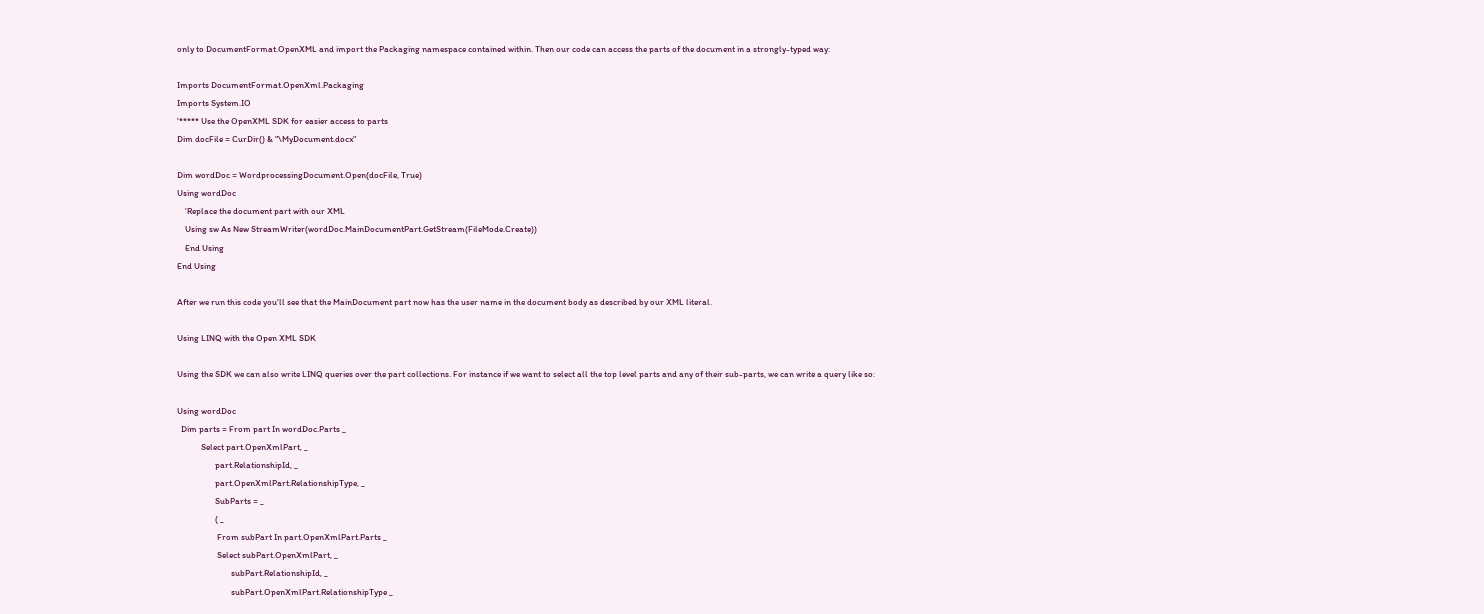only to DocumentFormat.OpenXML and import the Packaging namespace contained within. Then our code can access the parts of the document in a strongly-typed way:

Imports DocumentFormat.OpenXml.Packaging
Imports System.IO
'***** Use the OpenXML SDK for easier access to parts
Dim docFile = CurDir() & "\MyDocument.docx"

Dim wordDoc = WordprocessingDocument.Open(docFile, True)
Using wordDoc
    'Replace the document part with our XML
    Using sw As New StreamWriter(wordDoc.MainDocumentPart.GetStream(FileMode.Create))
    End Using
End Using

After we run this code you'll see that the MainDocument part now has the user name in the document body as described by our XML literal.

Using LINQ with the Open XML SDK

Using the SDK we can also write LINQ queries over the part collections. For instance if we want to select all the top level parts and any of their sub-parts, we can write a query like so:

Using wordDoc
  Dim parts = From part In wordDoc.Parts _
            Select part.OpenXmlPart, _
                   part.RelationshipId, _
                   part.OpenXmlPart.RelationshipType, _
                   SubParts = _
                   ( _
                    From subPart In part.OpenXmlPart.Parts _
                    Select subPart.OpenXmlPart, _
                           subPart.RelationshipId, _
                           subPart.OpenXmlPart.RelationshipType _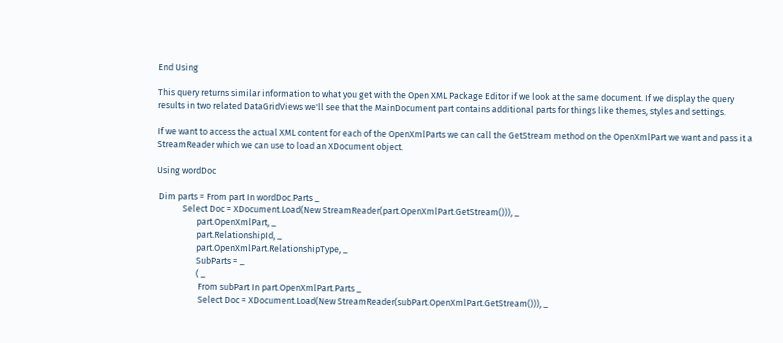End Using

This query returns similar information to what you get with the Open XML Package Editor if we look at the same document. If we display the query results in two related DataGridViews we'll see that the MainDocument part contains additional parts for things like themes, styles and settings.

If we want to access the actual XML content for each of the OpenXmlParts we can call the GetStream method on the OpenXmlPart we want and pass it a StreamReader which we can use to load an XDocument object.

Using wordDoc

 Dim parts = From part In wordDoc.Parts _
             Select Doc = XDocument.Load(New StreamReader(part.OpenXmlPart.GetStream())), _
                    part.OpenXmlPart, _
                    part.RelationshipId, _
                    part.OpenXmlPart.RelationshipType, _
                    SubParts = _
                    ( _
                     From subPart In part.OpenXmlPart.Parts _
                     Select Doc = XDocument.Load(New StreamReader(subPart.OpenXmlPart.GetStream())), _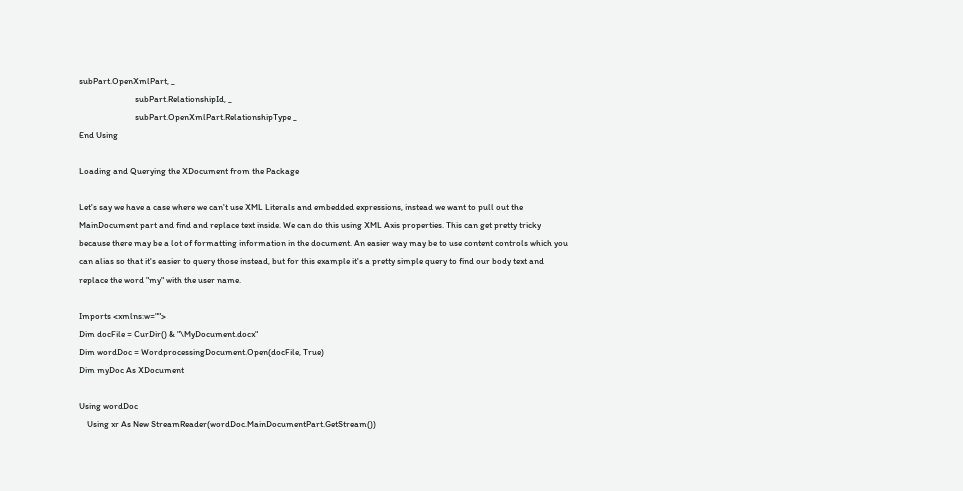subPart.OpenXmlPart, _
                            subPart.RelationshipId, _
                            subPart.OpenXmlPart.RelationshipType _
End Using

Loading and Querying the XDocument from the Package

Let's say we have a case where we can't use XML Literals and embedded expressions, instead we want to pull out the MainDocument part and find and replace text inside. We can do this using XML Axis properties. This can get pretty tricky because there may be a lot of formatting information in the document. An easier way may be to use content controls which you can alias so that it's easier to query those instead, but for this example it's a pretty simple query to find our body text and replace the word "my" with the user name.

Imports <xmlns:w="">
Dim docFile = CurDir() & "\MyDocument.docx"
Dim wordDoc = WordprocessingDocument.Open(docFile, True)
Dim myDoc As XDocument

Using wordDoc
    Using xr As New StreamReader(wordDoc.MainDocumentPart.GetStream())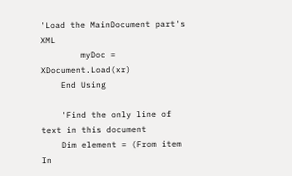'Load the MainDocument part's XML
        myDoc = XDocument.Load(xr)
    End Using

    'Find the only line of text in this document
    Dim element = (From item In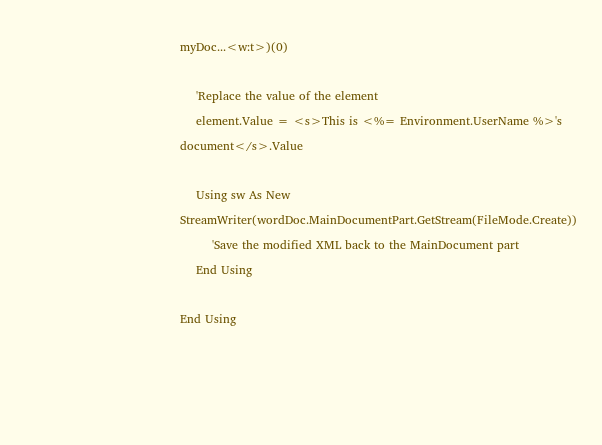myDoc...<w:t>)(0)

    'Replace the value of the element
    element.Value = <s>This is <%= Environment.UserName %>'s document</s>.Value

    Using sw As New StreamWriter(wordDoc.MainDocumentPart.GetStream(FileMode.Create))
        'Save the modified XML back to the MainDocument part
    End Using

End Using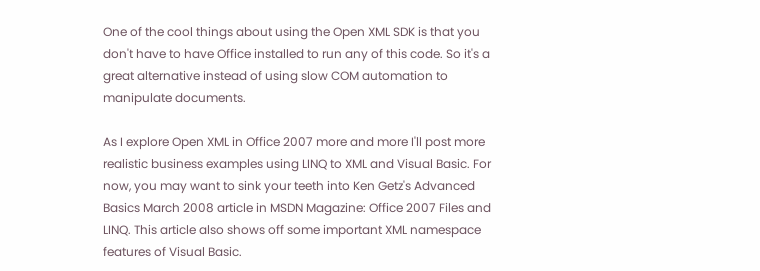One of the cool things about using the Open XML SDK is that you don't have to have Office installed to run any of this code. So it's a great alternative instead of using slow COM automation to manipulate documents.

As I explore Open XML in Office 2007 more and more I'll post more realistic business examples using LINQ to XML and Visual Basic. For now, you may want to sink your teeth into Ken Getz's Advanced Basics March 2008 article in MSDN Magazine: Office 2007 Files and LINQ. This article also shows off some important XML namespace features of Visual Basic.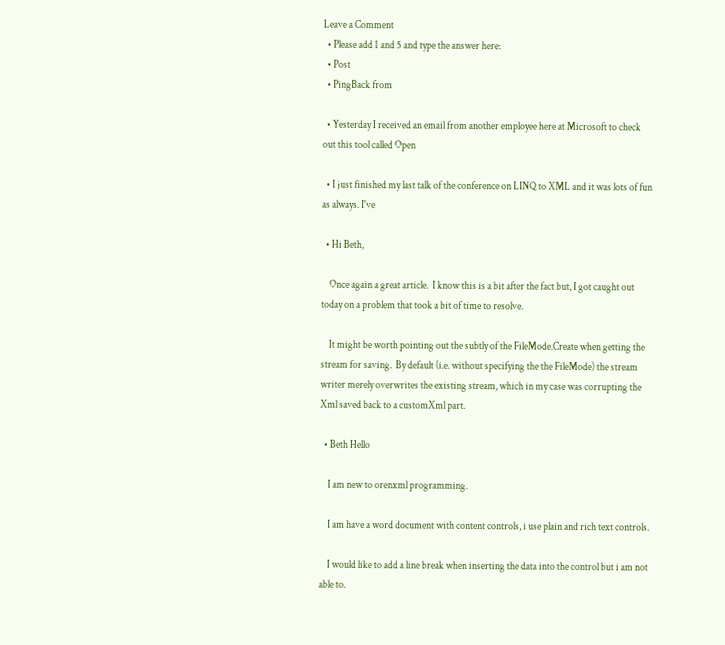Leave a Comment
  • Please add 1 and 5 and type the answer here:
  • Post
  • PingBack from

  • Yesterday I received an email from another employee here at Microsoft to check out this tool called Open

  • I just finished my last talk of the conference on LINQ to XML and it was lots of fun as always. I've

  • Hi Beth,

    Once again a great article.  I know this is a bit after the fact but, I got caught out today on a problem that took a bit of time to resolve.

    It might be worth pointing out the subtly of the FileMode.Create when getting the stream for saving.  By default (i.e. without specifying the the FileMode) the stream writer merely overwrites the existing stream, which in my case was corrupting the Xml saved back to a customXml part.

  • Beth Hello

    I am new to orenxml programming.

    I am have a word document with content controls, i use plain and rich text controls.

    I would like to add a line break when inserting the data into the control but i am not able to.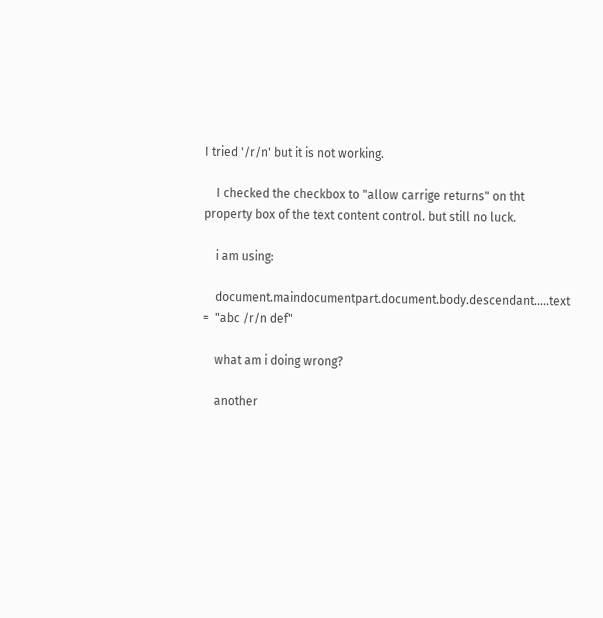I tried '/r/n' but it is not working.

    I checked the checkbox to "allow carrige returns" on tht property box of the text content control. but still no luck.

    i am using:

    document.maindocumentpart.document.body.descendant.....text  =  "abc /r/n def"

    what am i doing wrong?

    another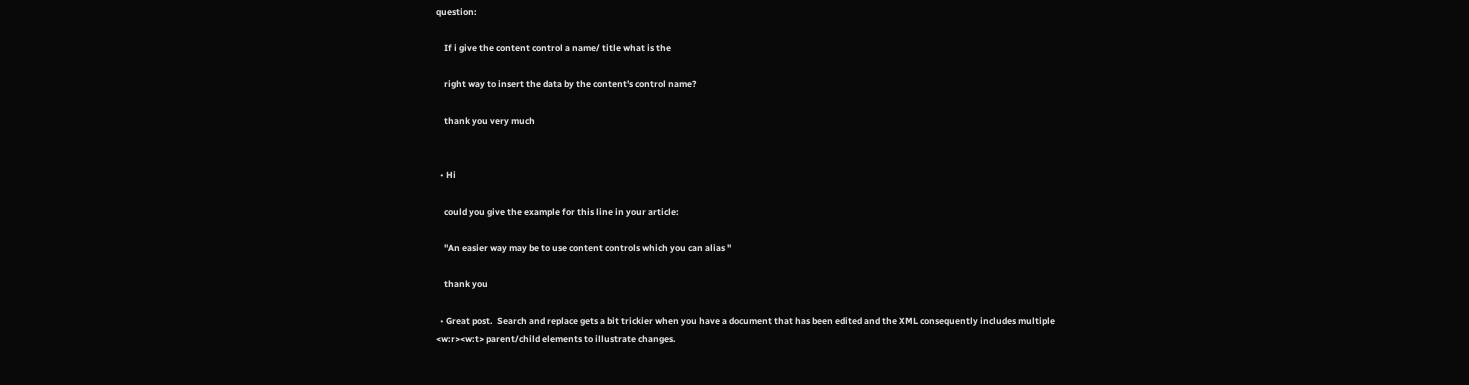question:

    If i give the content control a name/ title what is the

    right way to insert the data by the content's control name?

    thank you very much


  • Hi

    could you give the example for this line in your article:

    "An easier way may be to use content controls which you can alias "

    thank you

  • Great post.  Search and replace gets a bit trickier when you have a document that has been edited and the XML consequently includes multiple <w:r><w:t> parent/child elements to illustrate changes.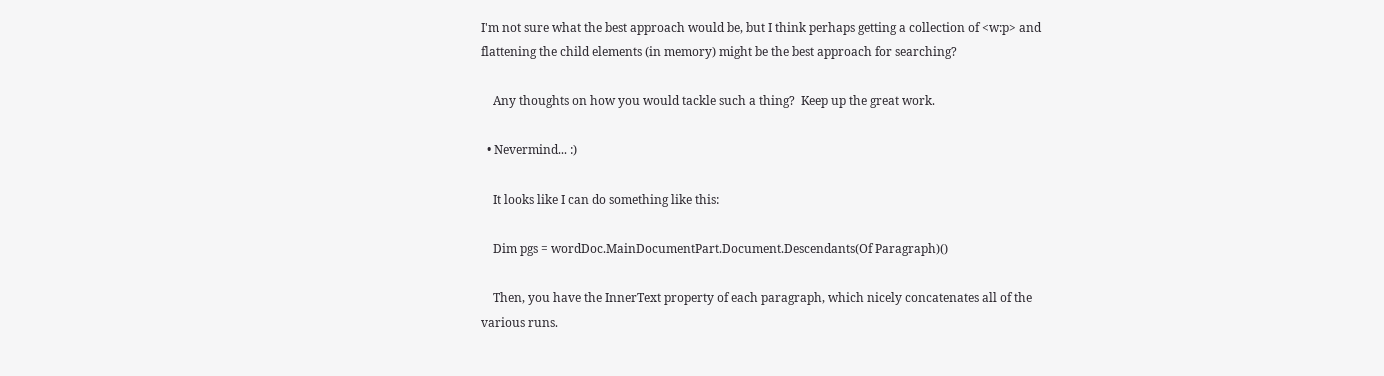I'm not sure what the best approach would be, but I think perhaps getting a collection of <w:p> and flattening the child elements (in memory) might be the best approach for searching?

    Any thoughts on how you would tackle such a thing?  Keep up the great work.

  • Nevermind... :)

    It looks like I can do something like this:

    Dim pgs = wordDoc.MainDocumentPart.Document.Descendants(Of Paragraph)()

    Then, you have the InnerText property of each paragraph, which nicely concatenates all of the various runs.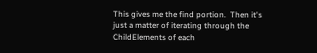This gives me the find portion.  Then it's just a matter of iterating through the ChildElements of each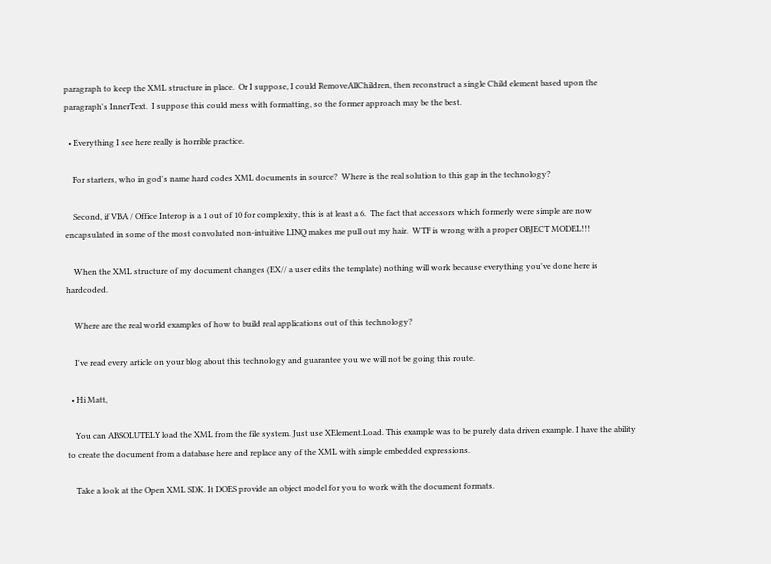paragraph to keep the XML structure in place.  Or I suppose, I could RemoveAllChildren, then reconstruct a single Child element based upon the paragraph's InnerText.  I suppose this could mess with formatting, so the former approach may be the best.

  • Everything I see here really is horrible practice.

    For starters, who in god's name hard codes XML documents in source?  Where is the real solution to this gap in the technology?

    Second, if VBA / Office Interop is a 1 out of 10 for complexity, this is at least a 6.  The fact that accessors which formerly were simple are now encapsulated in some of the most convoluted non-intuitive LINQ makes me pull out my hair.  WTF is wrong with a proper OBJECT MODEL!!!

    When the XML structure of my document changes (EX// a user edits the template) nothing will work because everything you've done here is hardcoded.

    Where are the real world examples of how to build real applications out of this technology?

    I've read every article on your blog about this technology and guarantee you we will not be going this route.

  • Hi Matt,

    You can ABSOLUTELY load the XML from the file system. Just use XElement.Load. This example was to be purely data driven example. I have the ability to create the document from a database here and replace any of the XML with simple embedded expressions.

    Take a look at the Open XML SDK. It DOES provide an object model for you to work with the document formats.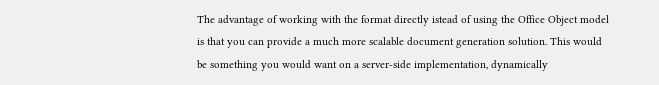The advantage of working with the format directly istead of using the Office Object model is that you can provide a much more scalable document generation solution. This would be something you would want on a server-side implementation, dynamically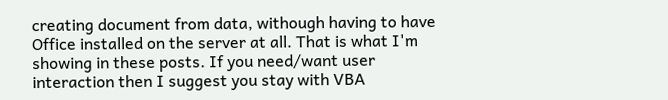creating document from data, withough having to have Office installed on the server at all. That is what I'm showing in these posts. If you need/want user interaction then I suggest you stay with VBA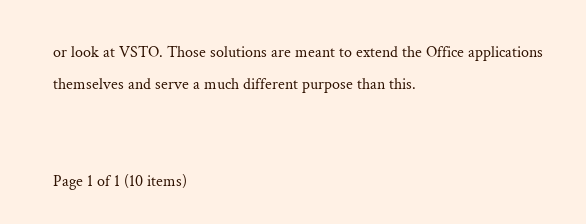or look at VSTO. Those solutions are meant to extend the Office applications themselves and serve a much different purpose than this.


Page 1 of 1 (10 items)